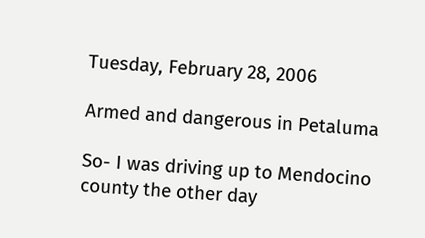Tuesday, February 28, 2006

Armed and dangerous in Petaluma

So- I was driving up to Mendocino county the other day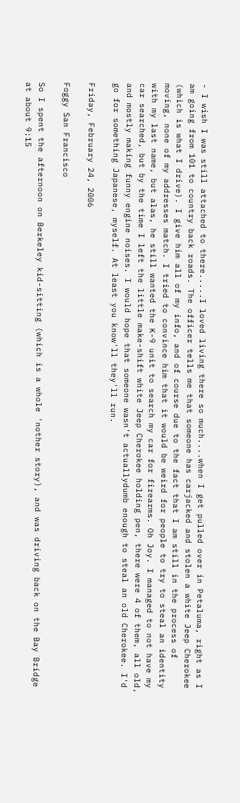- I wish I was still attached to there.....I loved living there so much....when I get pulled over in Petaluma, right as I am going from 101 to country back roads. The officer tells me that someone has carjacked and stolen a white Jeep Cherokee (which is what I drive). I give him all of my info, and of course due to the fact that I am still in the process of moving, none of my addresses match. I tried to convince him that it would be weird for people to try to steal an identity with my last name, but alas, he still wanted the K-9 unit to search my car for firearms. Oh Joy. I managed to not have my car searched, but by the time I left the little make-shift white Jeep Cherokee holding pen, there were 4 of them, all old, and mostly making funny engine noises. I would hope that someone wasn't actuallydumb enough to steal an old Cherokee. I'd go for something Japanese, myself. At least you know'll they'll run.

Friday, February 24, 2006

Foggy San Francisco

So I spent the afternoon on Berkeley kid-sitting (which is a whole 'nother story), and was driving back on the Bay Bridge at about 9:15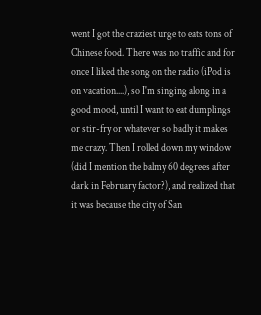went I got the craziest urge to eats tons of Chinese food. There was no traffic and for once I liked the song on the radio (iPod is on vacation....), so I'm singing along in a good mood, until I want to eat dumplings or stir-fry or whatever so badly it makes me crazy. Then I rolled down my window (did I mention the balmy 60 degrees after dark in February factor?), and realized that it was because the city of San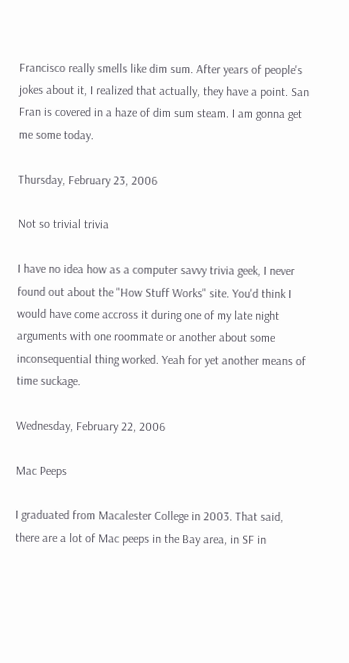Francisco really smells like dim sum. After years of people's jokes about it, I realized that actually, they have a point. San Fran is covered in a haze of dim sum steam. I am gonna get me some today.

Thursday, February 23, 2006

Not so trivial trivia

I have no idea how as a computer savvy trivia geek, I never found out about the "How Stuff Works" site. You'd think I would have come accross it during one of my late night arguments with one roommate or another about some inconsequential thing worked. Yeah for yet another means of time suckage.

Wednesday, February 22, 2006

Mac Peeps

I graduated from Macalester College in 2003. That said, there are a lot of Mac peeps in the Bay area, in SF in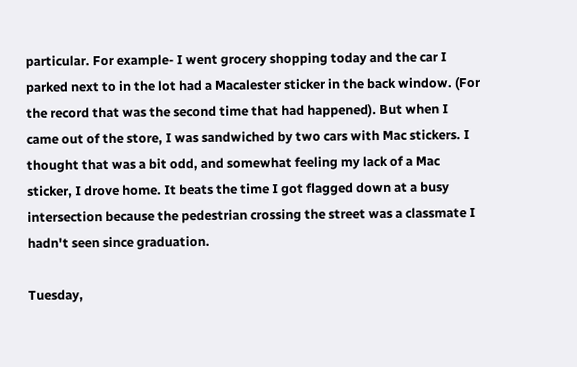particular. For example- I went grocery shopping today and the car I parked next to in the lot had a Macalester sticker in the back window. (For the record that was the second time that had happened). But when I came out of the store, I was sandwiched by two cars with Mac stickers. I thought that was a bit odd, and somewhat feeling my lack of a Mac sticker, I drove home. It beats the time I got flagged down at a busy intersection because the pedestrian crossing the street was a classmate I hadn't seen since graduation.

Tuesday,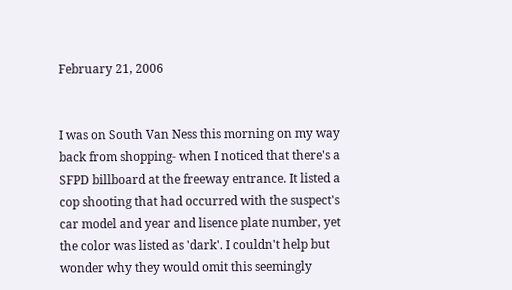February 21, 2006


I was on South Van Ness this morning on my way back from shopping- when I noticed that there's a SFPD billboard at the freeway entrance. It listed a cop shooting that had occurred with the suspect's car model and year and lisence plate number, yet the color was listed as 'dark'. I couldn't help but wonder why they would omit this seemingly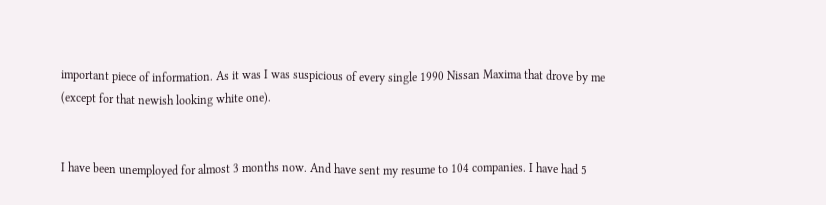important piece of information. As it was I was suspicious of every single 1990 Nissan Maxima that drove by me (except for that newish looking white one).


I have been unemployed for almost 3 months now. And have sent my resume to 104 companies. I have had 5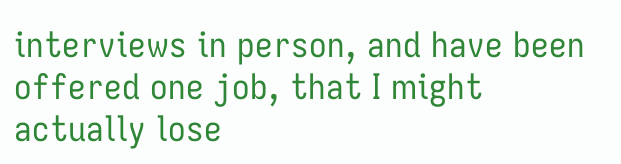interviews in person, and have been offered one job, that I might actually lose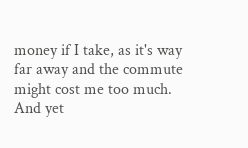money if I take, as it's way far away and the commute might cost me too much. And yet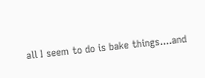all I seem to do is bake things....and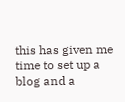this has given me time to set up a blog and a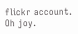flickr account. Oh joy.